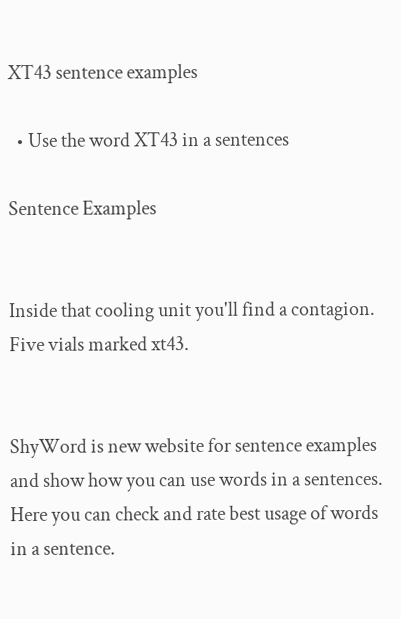XT43 sentence examples

  • Use the word XT43 in a sentences

Sentence Examples


Inside that cooling unit you'll find a contagion. Five vials marked xt43.


ShyWord is new website for sentence examples and show how you can use words in a sentences. Here you can check and rate best usage of words in a sentence.